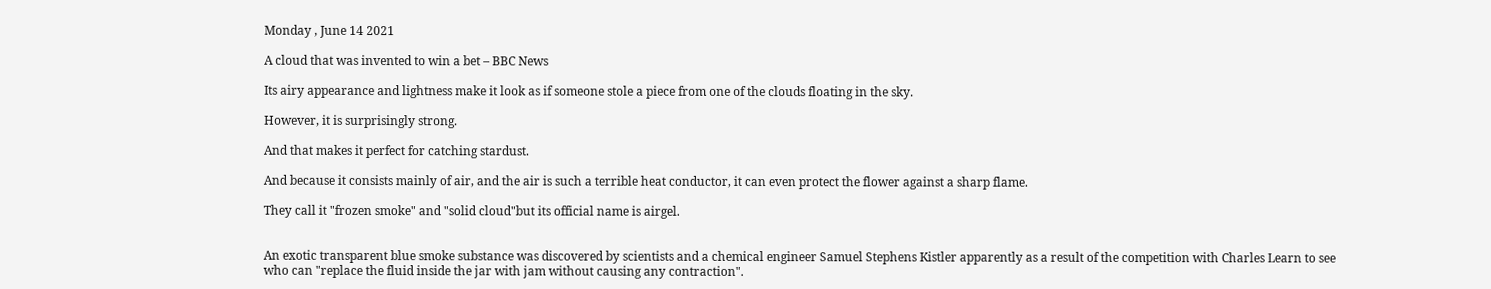Monday , June 14 2021

A cloud that was invented to win a bet – BBC News

Its airy appearance and lightness make it look as if someone stole a piece from one of the clouds floating in the sky.

However, it is surprisingly strong.

And that makes it perfect for catching stardust.

And because it consists mainly of air, and the air is such a terrible heat conductor, it can even protect the flower against a sharp flame.

They call it "frozen smoke" and "solid cloud"but its official name is airgel.


An exotic transparent blue smoke substance was discovered by scientists and a chemical engineer Samuel Stephens Kistler apparently as a result of the competition with Charles Learn to see who can "replace the fluid inside the jar with jam without causing any contraction".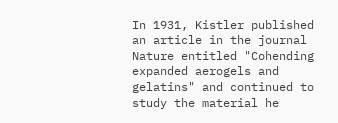In 1931, Kistler published an article in the journal Nature entitled "Cohending expanded aerogels and gelatins" and continued to study the material he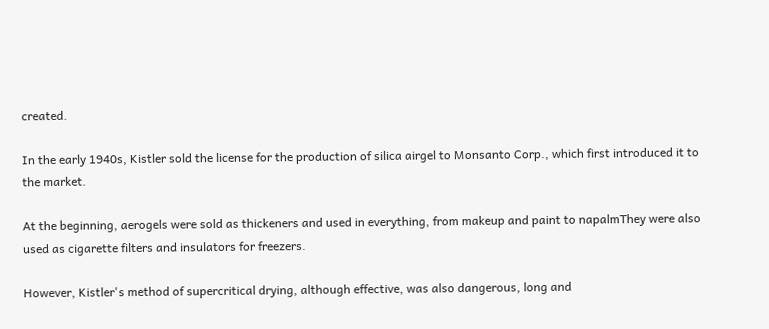created.

In the early 1940s, Kistler sold the license for the production of silica airgel to Monsanto Corp., which first introduced it to the market.

At the beginning, aerogels were sold as thickeners and used in everything, from makeup and paint to napalmThey were also used as cigarette filters and insulators for freezers.

However, Kistler's method of supercritical drying, although effective, was also dangerous, long and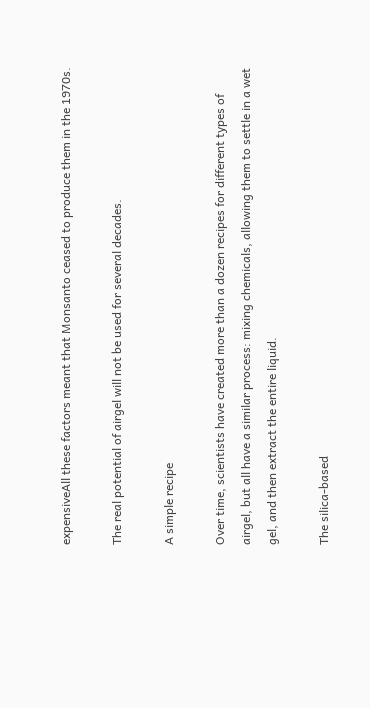expensiveAll these factors meant that Monsanto ceased to produce them in the 1970s.

The real potential of airgel will not be used for several decades.

A simple recipe

Over time, scientists have created more than a dozen recipes for different types of airgel, but all have a similar process: mixing chemicals, allowing them to settle in a wet gel, and then extract the entire liquid.

The silica-based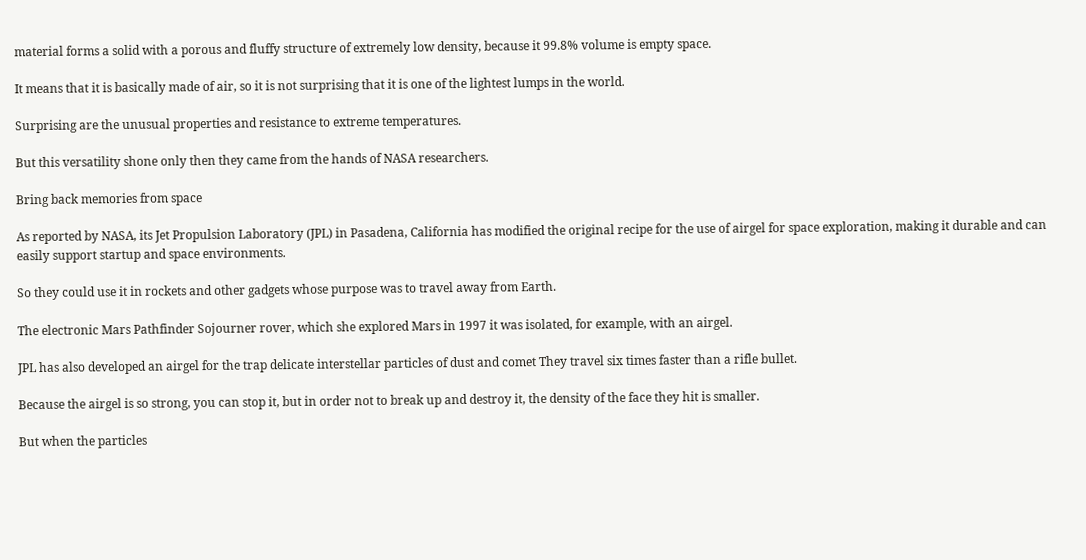material forms a solid with a porous and fluffy structure of extremely low density, because it 99.8% volume is empty space.

It means that it is basically made of air, so it is not surprising that it is one of the lightest lumps in the world.

Surprising are the unusual properties and resistance to extreme temperatures.

But this versatility shone only then they came from the hands of NASA researchers.

Bring back memories from space

As reported by NASA, its Jet Propulsion Laboratory (JPL) in Pasadena, California has modified the original recipe for the use of airgel for space exploration, making it durable and can easily support startup and space environments.

So they could use it in rockets and other gadgets whose purpose was to travel away from Earth.

The electronic Mars Pathfinder Sojourner rover, which she explored Mars in 1997 it was isolated, for example, with an airgel.

JPL has also developed an airgel for the trap delicate interstellar particles of dust and comet They travel six times faster than a rifle bullet.

Because the airgel is so strong, you can stop it, but in order not to break up and destroy it, the density of the face they hit is smaller.

But when the particles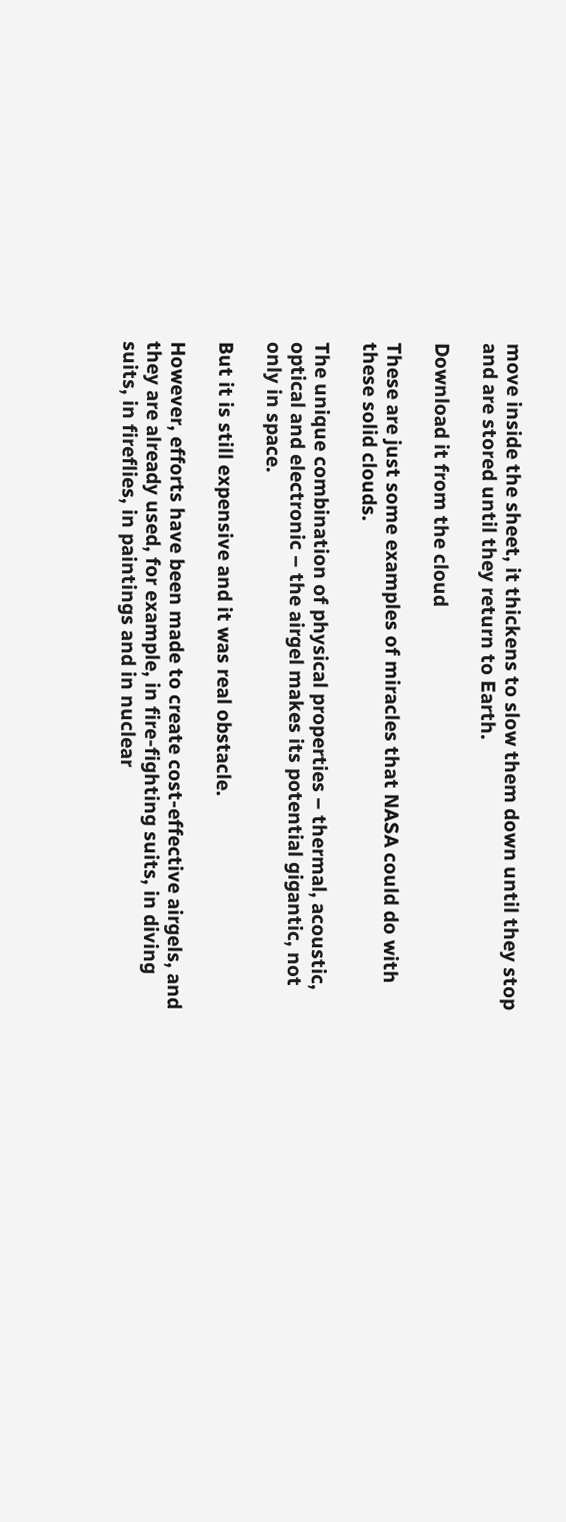move inside the sheet, it thickens to slow them down until they stop and are stored until they return to Earth.

Download it from the cloud

These are just some examples of miracles that NASA could do with these solid clouds.

The unique combination of physical properties – thermal, acoustic, optical and electronic – the airgel makes its potential gigantic, not only in space.

But it is still expensive and it was real obstacle.

However, efforts have been made to create cost-effective airgels, and they are already used, for example, in fire-fighting suits, in diving suits, in fireflies, in paintings and in nuclear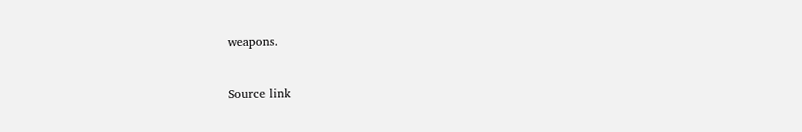weapons.


Source link